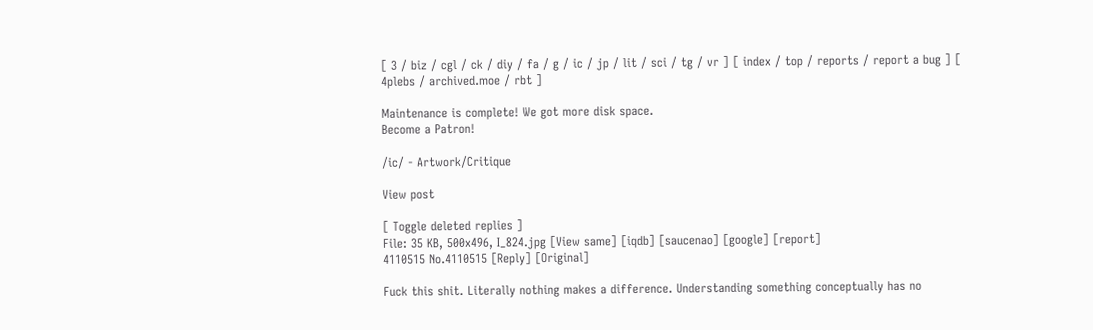[ 3 / biz / cgl / ck / diy / fa / g / ic / jp / lit / sci / tg / vr ] [ index / top / reports / report a bug ] [ 4plebs / archived.moe / rbt ]

Maintenance is complete! We got more disk space.
Become a Patron!

/ic/ - Artwork/Critique

View post

[ Toggle deleted replies ]
File: 35 KB, 500x496, I_824.jpg [View same] [iqdb] [saucenao] [google] [report]
4110515 No.4110515 [Reply] [Original]

Fuck this shit. Literally nothing makes a difference. Understanding something conceptually has no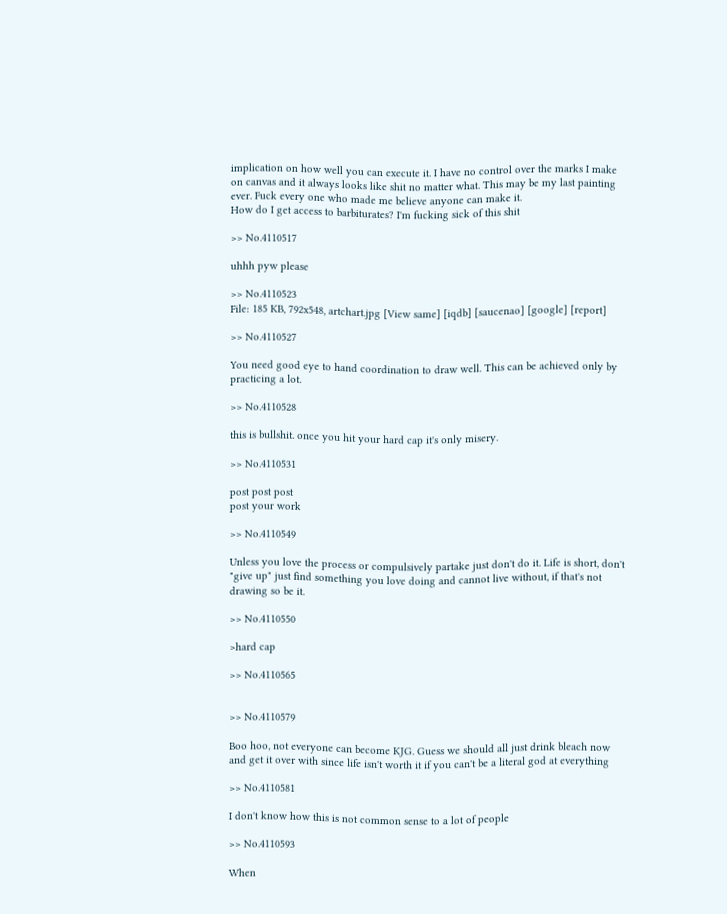implication on how well you can execute it. I have no control over the marks I make on canvas and it always looks like shit no matter what. This may be my last painting ever. Fuck every one who made me believe anyone can make it.
How do I get access to barbiturates? I'm fucking sick of this shit

>> No.4110517

uhhh pyw please

>> No.4110523
File: 185 KB, 792x548, artchart.jpg [View same] [iqdb] [saucenao] [google] [report]

>> No.4110527

You need good eye to hand coordination to draw well. This can be achieved only by practicing a lot.

>> No.4110528

this is bullshit. once you hit your hard cap it's only misery.

>> No.4110531

post post post
post your work

>> No.4110549

Unless you love the process or compulsively partake just don't do it. Life is short, don't "give up" just find something you love doing and cannot live without, if that's not drawing so be it.

>> No.4110550

>hard cap

>> No.4110565


>> No.4110579

Boo hoo, not everyone can become KJG. Guess we should all just drink bleach now and get it over with since life isn't worth it if you can't be a literal god at everything

>> No.4110581

I don't know how this is not common sense to a lot of people

>> No.4110593

When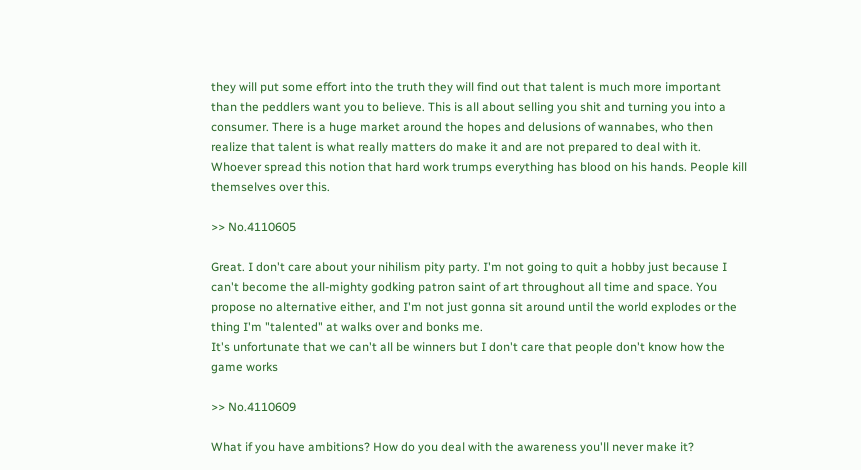they will put some effort into the truth they will find out that talent is much more important than the peddlers want you to believe. This is all about selling you shit and turning you into a consumer. There is a huge market around the hopes and delusions of wannabes, who then realize that talent is what really matters do make it and are not prepared to deal with it.
Whoever spread this notion that hard work trumps everything has blood on his hands. People kill themselves over this.

>> No.4110605

Great. I don't care about your nihilism pity party. I'm not going to quit a hobby just because I can't become the all-mighty godking patron saint of art throughout all time and space. You propose no alternative either, and I'm not just gonna sit around until the world explodes or the thing I'm "talented" at walks over and bonks me.
It's unfortunate that we can't all be winners but I don't care that people don't know how the game works

>> No.4110609

What if you have ambitions? How do you deal with the awareness you'll never make it?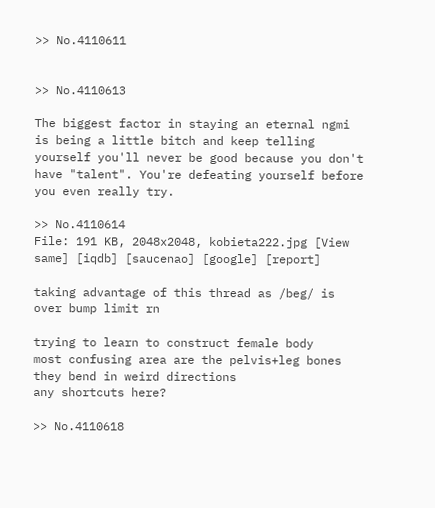>> No.4110611


>> No.4110613

The biggest factor in staying an eternal ngmi is being a little bitch and keep telling yourself you'll never be good because you don't have "talent". You're defeating yourself before you even really try.

>> No.4110614
File: 191 KB, 2048x2048, kobieta222.jpg [View same] [iqdb] [saucenao] [google] [report]

taking advantage of this thread as /beg/ is over bump limit rn

trying to learn to construct female body
most confusing area are the pelvis+leg bones
they bend in weird directions
any shortcuts here?

>> No.4110618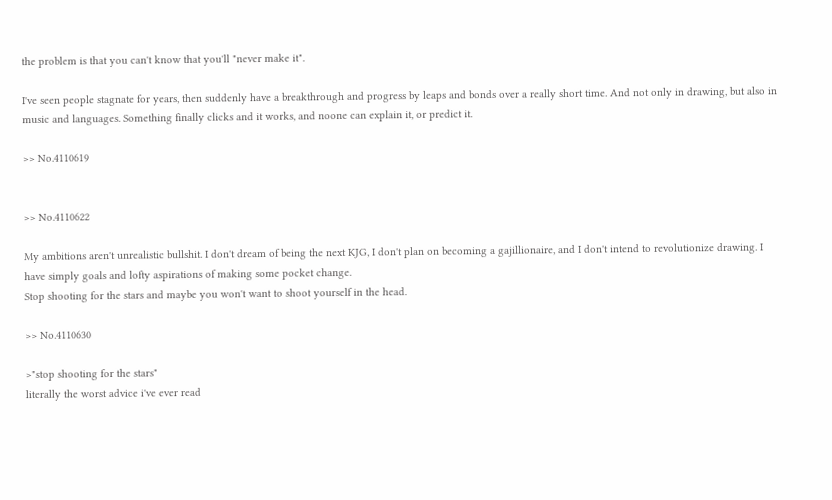the problem is that you can't know that you'll "never make it".

I've seen people stagnate for years, then suddenly have a breakthrough and progress by leaps and bonds over a really short time. And not only in drawing, but also in music and languages. Something finally clicks and it works, and noone can explain it, or predict it.

>> No.4110619


>> No.4110622

My ambitions aren't unrealistic bullshit. I don't dream of being the next KJG, I don't plan on becoming a gajillionaire, and I don't intend to revolutionize drawing. I have simply goals and lofty aspirations of making some pocket change.
Stop shooting for the stars and maybe you won't want to shoot yourself in the head.

>> No.4110630

>"stop shooting for the stars"
literally the worst advice i've ever read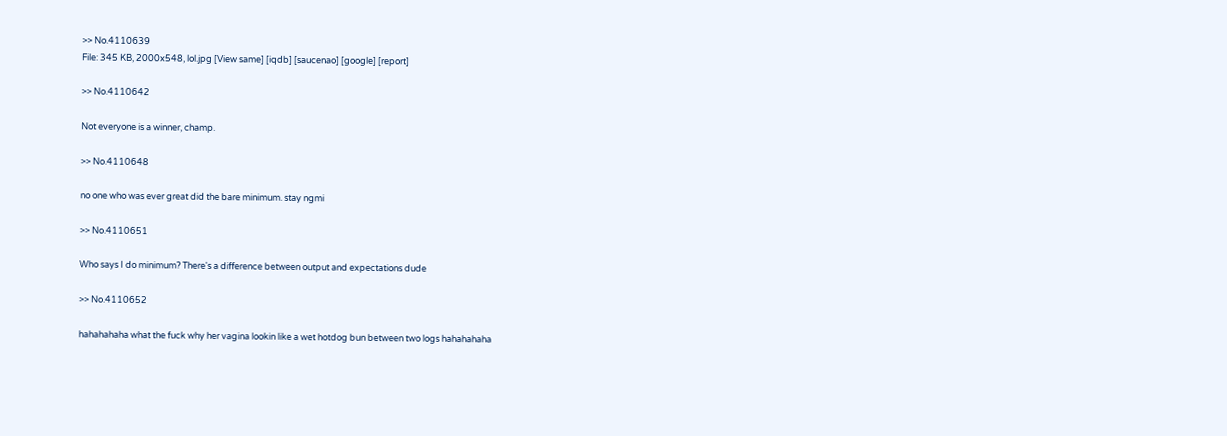>> No.4110639
File: 345 KB, 2000x548, lol.jpg [View same] [iqdb] [saucenao] [google] [report]

>> No.4110642

Not everyone is a winner, champ.

>> No.4110648

no one who was ever great did the bare minimum. stay ngmi

>> No.4110651

Who says I do minimum? There's a difference between output and expectations dude

>> No.4110652

hahahahaha what the fuck why her vagina lookin like a wet hotdog bun between two logs hahahahaha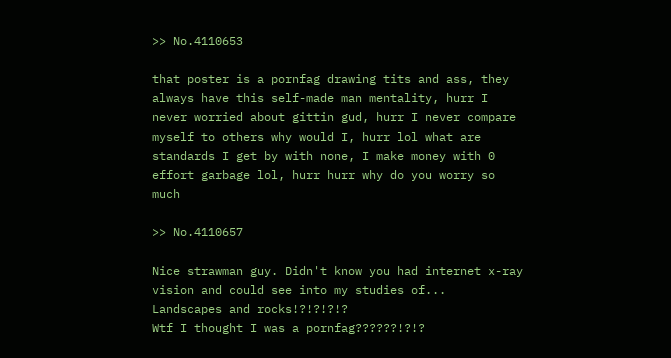>> No.4110653

that poster is a pornfag drawing tits and ass, they always have this self-made man mentality, hurr I never worried about gittin gud, hurr I never compare myself to others why would I, hurr lol what are standards I get by with none, I make money with 0 effort garbage lol, hurr hurr why do you worry so much

>> No.4110657

Nice strawman guy. Didn't know you had internet x-ray vision and could see into my studies of...
Landscapes and rocks!?!?!?!?
Wtf I thought I was a pornfag??????!?!?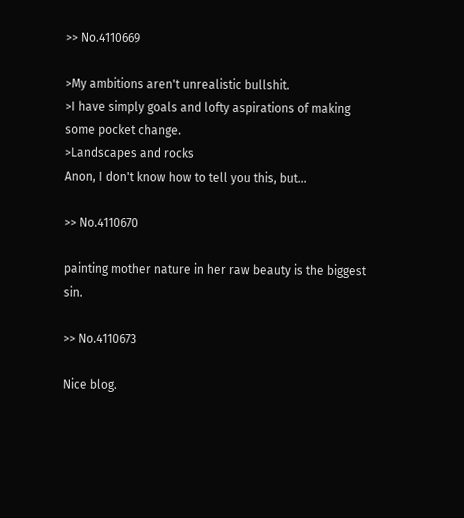>> No.4110669

>My ambitions aren't unrealistic bullshit.
>I have simply goals and lofty aspirations of making some pocket change.
>Landscapes and rocks
Anon, I don't know how to tell you this, but...

>> No.4110670

painting mother nature in her raw beauty is the biggest sin.

>> No.4110673

Nice blog.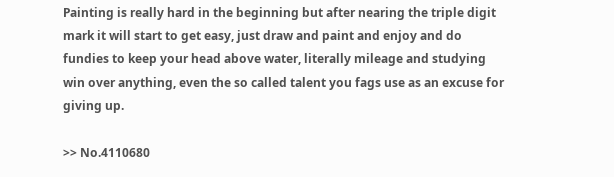Painting is really hard in the beginning but after nearing the triple digit mark it will start to get easy, just draw and paint and enjoy and do fundies to keep your head above water, literally mileage and studying win over anything, even the so called talent you fags use as an excuse for giving up.

>> No.4110680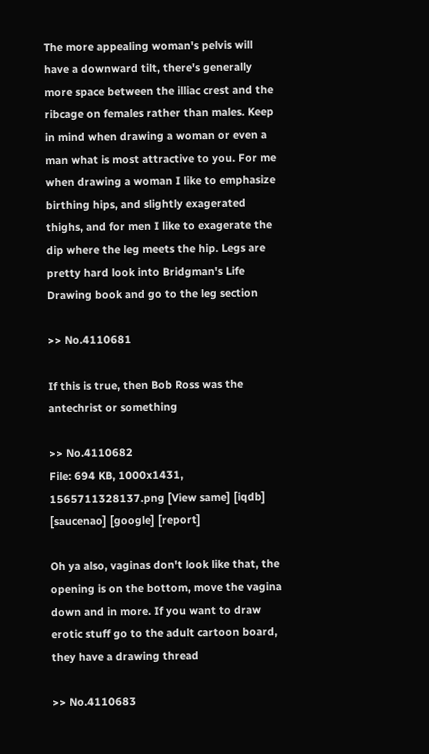The more appealing woman's pelvis will have a downward tilt, there's generally more space between the illiac crest and the ribcage on females rather than males. Keep in mind when drawing a woman or even a man what is most attractive to you. For me when drawing a woman I like to emphasize birthing hips, and slightly exagerated thighs, and for men I like to exagerate the dip where the leg meets the hip. Legs are pretty hard look into Bridgman's Life Drawing book and go to the leg section

>> No.4110681

If this is true, then Bob Ross was the antechrist or something

>> No.4110682
File: 694 KB, 1000x1431, 1565711328137.png [View same] [iqdb] [saucenao] [google] [report]

Oh ya also, vaginas don't look like that, the opening is on the bottom, move the vagina down and in more. If you want to draw erotic stuff go to the adult cartoon board, they have a drawing thread

>> No.4110683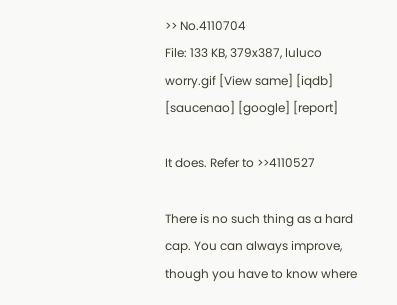>> No.4110704
File: 133 KB, 379x387, luluco worry.gif [View same] [iqdb] [saucenao] [google] [report]

It does. Refer to >>4110527

There is no such thing as a hard cap. You can always improve, though you have to know where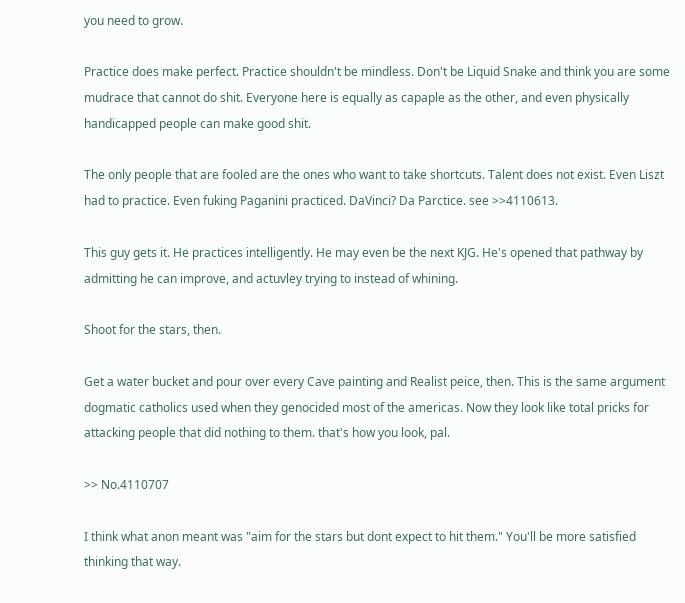you need to grow.

Practice does make perfect. Practice shouldn't be mindless. Don't be Liquid Snake and think you are some mudrace that cannot do shit. Everyone here is equally as capaple as the other, and even physically handicapped people can make good shit.

The only people that are fooled are the ones who want to take shortcuts. Talent does not exist. Even Liszt had to practice. Even fuking Paganini practiced. DaVinci? Da Parctice. see >>4110613.

This guy gets it. He practices intelligently. He may even be the next KJG. He's opened that pathway by admitting he can improve, and actuvley trying to instead of whining.

Shoot for the stars, then.

Get a water bucket and pour over every Cave painting and Realist peice, then. This is the same argument dogmatic catholics used when they genocided most of the americas. Now they look like total pricks for attacking people that did nothing to them. that's how you look, pal.

>> No.4110707

I think what anon meant was "aim for the stars but dont expect to hit them." You'll be more satisfied thinking that way.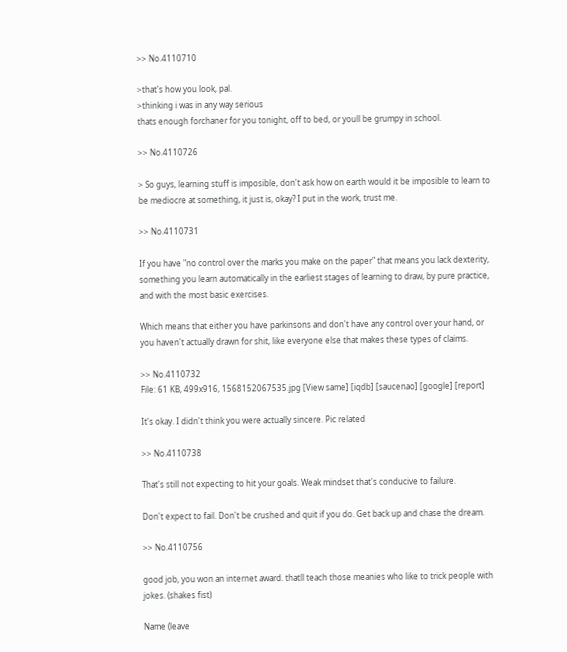>> No.4110710

>that's how you look, pal.
>thinking i was in any way serious
thats enough forchaner for you tonight, off to bed, or youll be grumpy in school.

>> No.4110726

> So guys, learning stuff is imposible, don't ask how on earth would it be imposible to learn to be mediocre at something, it just is, okay? I put in the work, trust me.

>> No.4110731

If you have "no control over the marks you make on the paper" that means you lack dexterity, something you learn automatically in the earliest stages of learning to draw, by pure practice, and with the most basic exercises.

Which means that either you have parkinsons and don't have any control over your hand, or you haven't actually drawn for shit, like everyone else that makes these types of claims.

>> No.4110732
File: 61 KB, 499x916, 1568152067535.jpg [View same] [iqdb] [saucenao] [google] [report]

It's okay. I didn't think you were actually sincere. Pic related

>> No.4110738

That's still not expecting to hit your goals. Weak mindset that's conducive to failure.

Don't expect to fail. Don't be crushed and quit if you do. Get back up and chase the dream.

>> No.4110756

good job, you won an internet award. thatll teach those meanies who like to trick people with jokes. (shakes fist)

Name (leave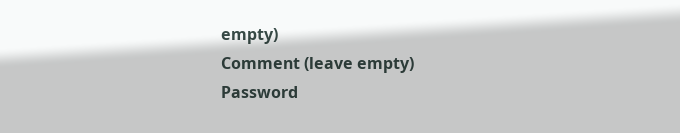empty)
Comment (leave empty)
Password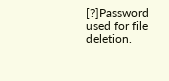[?]Password used for file deletion.